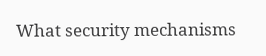What security mechanisms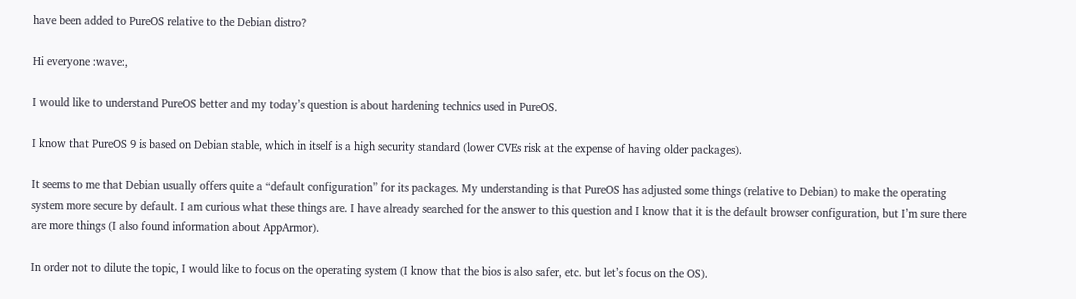have been added to PureOS relative to the Debian distro?

Hi everyone :wave:,

I would like to understand PureOS better and my today’s question is about hardening technics used in PureOS.

I know that PureOS 9 is based on Debian stable, which in itself is a high security standard (lower CVEs risk at the expense of having older packages).

It seems to me that Debian usually offers quite a “default configuration” for its packages. My understanding is that PureOS has adjusted some things (relative to Debian) to make the operating system more secure by default. I am curious what these things are. I have already searched for the answer to this question and I know that it is the default browser configuration, but I’m sure there are more things (I also found information about AppArmor).

In order not to dilute the topic, I would like to focus on the operating system (I know that the bios is also safer, etc. but let’s focus on the OS).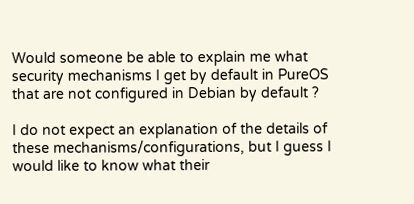Would someone be able to explain me what security mechanisms I get by default in PureOS that are not configured in Debian by default ?

I do not expect an explanation of the details of these mechanisms/configurations, but I guess I would like to know what their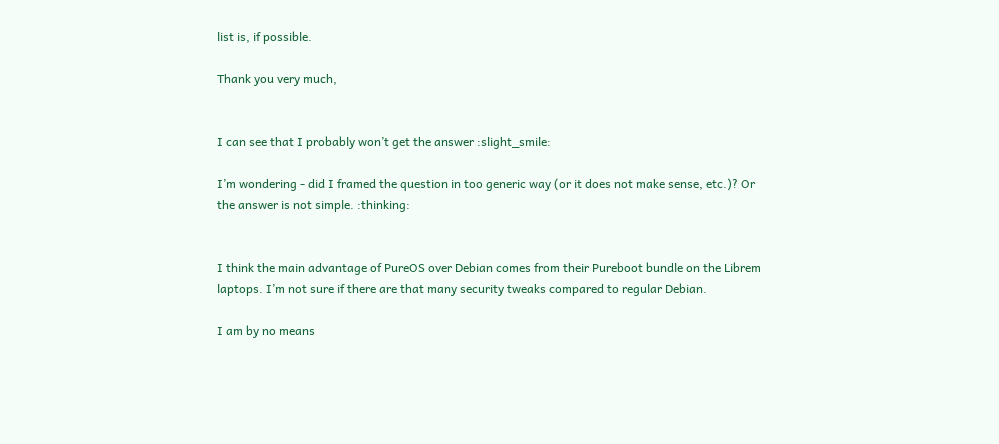list is, if possible.

Thank you very much,


I can see that I probably won’t get the answer :slight_smile:

I’m wondering - did I framed the question in too generic way (or it does not make sense, etc.)? Or the answer is not simple. :thinking:


I think the main advantage of PureOS over Debian comes from their Pureboot bundle on the Librem laptops. I’m not sure if there are that many security tweaks compared to regular Debian.

I am by no means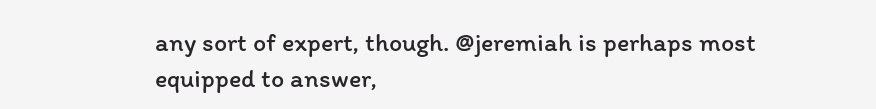any sort of expert, though. @jeremiah is perhaps most equipped to answer,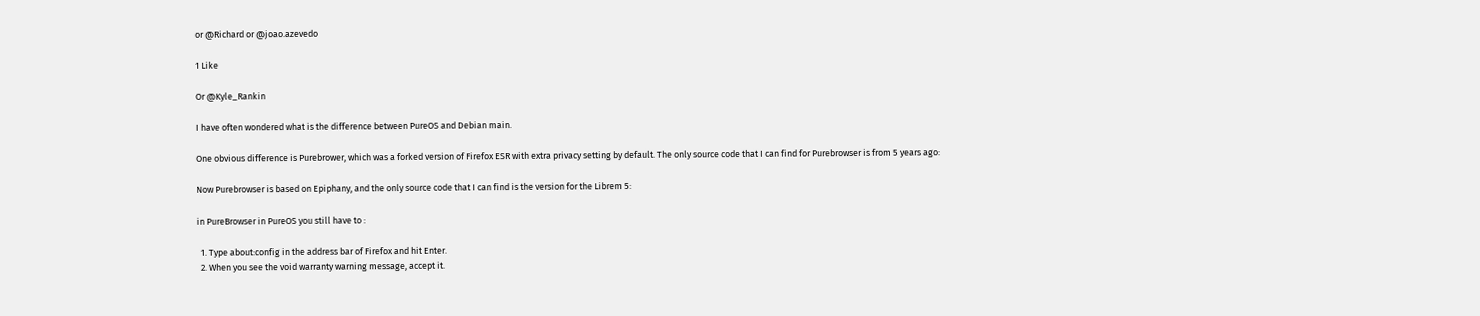or @Richard or @joao.azevedo

1 Like

Or @Kyle_Rankin

I have often wondered what is the difference between PureOS and Debian main.

One obvious difference is Purebrower, which was a forked version of Firefox ESR with extra privacy setting by default. The only source code that I can find for Purebrowser is from 5 years ago:

Now Purebrowser is based on Epiphany, and the only source code that I can find is the version for the Librem 5:

in PureBrowser in PureOS you still have to :

  1. Type about:config in the address bar of Firefox and hit Enter.
  2. When you see the void warranty warning message, accept it.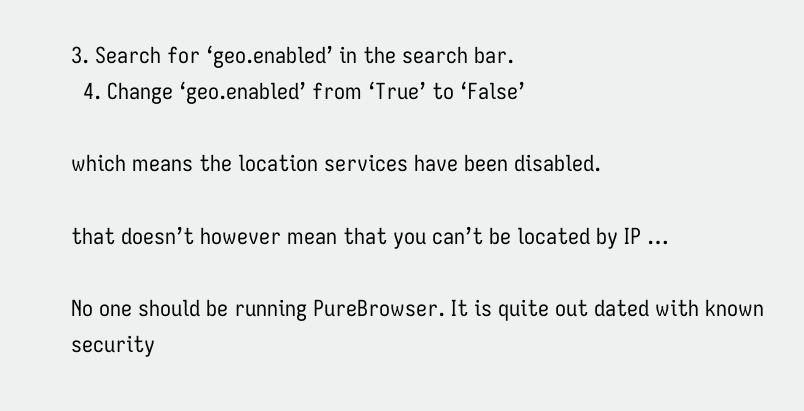3. Search for ‘geo.enabled’ in the search bar.
  4. Change ‘geo.enabled’ from ‘True’ to ‘False’

which means the location services have been disabled.

that doesn’t however mean that you can’t be located by IP …

No one should be running PureBrowser. It is quite out dated with known security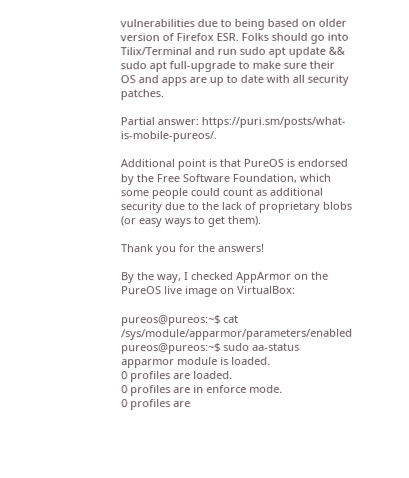vulnerabilities due to being based on older version of Firefox ESR. Folks should go into Tilix/Terminal and run sudo apt update && sudo apt full-upgrade to make sure their OS and apps are up to date with all security patches.

Partial answer: https://puri.sm/posts/what-is-mobile-pureos/.

Additional point is that PureOS is endorsed by the Free Software Foundation, which some people could count as additional security due to the lack of proprietary blobs (or easy ways to get them).

Thank you for the answers!

By the way, I checked AppArmor on the PureOS live image on VirtualBox:

pureos@pureos:~$ cat /sys/module/apparmor/parameters/enabled
pureos@pureos:~$ sudo aa-status
apparmor module is loaded.
0 profiles are loaded.
0 profiles are in enforce mode.
0 profiles are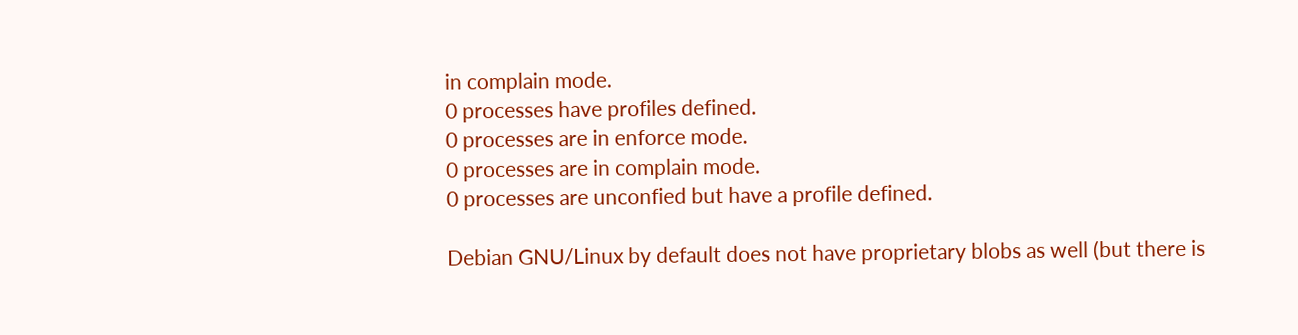in complain mode.
0 processes have profiles defined.
0 processes are in enforce mode.
0 processes are in complain mode.
0 processes are unconfied but have a profile defined.

Debian GNU/Linux by default does not have proprietary blobs as well (but there is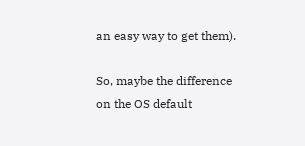an easy way to get them).

So, maybe the difference on the OS default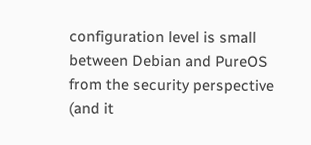configuration level is small between Debian and PureOS from the security perspective (and it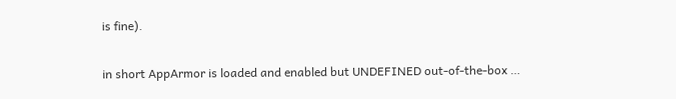is fine).


in short AppArmor is loaded and enabled but UNDEFINED out-of-the-box …